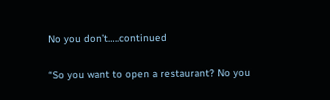No you don’t…..continued

“So you want to open a restaurant? No you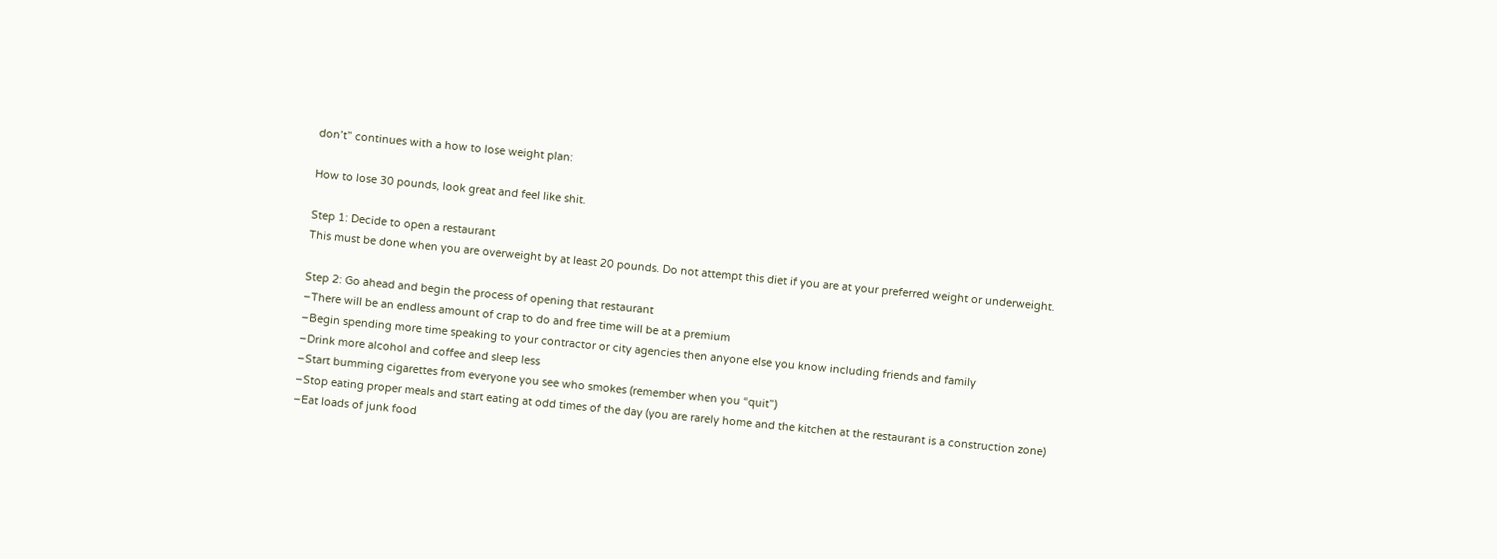don’t” continues with a how to lose weight plan:

How to lose 30 pounds, look great and feel like shit.

Step 1: Decide to open a restaurant
This must be done when you are overweight by at least 20 pounds. Do not attempt this diet if you are at your preferred weight or underweight.

Step 2: Go ahead and begin the process of opening that restaurant
–There will be an endless amount of crap to do and free time will be at a premium
–Begin spending more time speaking to your contractor or city agencies then anyone else you know including friends and family
–Drink more alcohol and coffee and sleep less
–Start bumming cigarettes from everyone you see who smokes (remember when you “quit”)
–Stop eating proper meals and start eating at odd times of the day (you are rarely home and the kitchen at the restaurant is a construction zone)
–Eat loads of junk food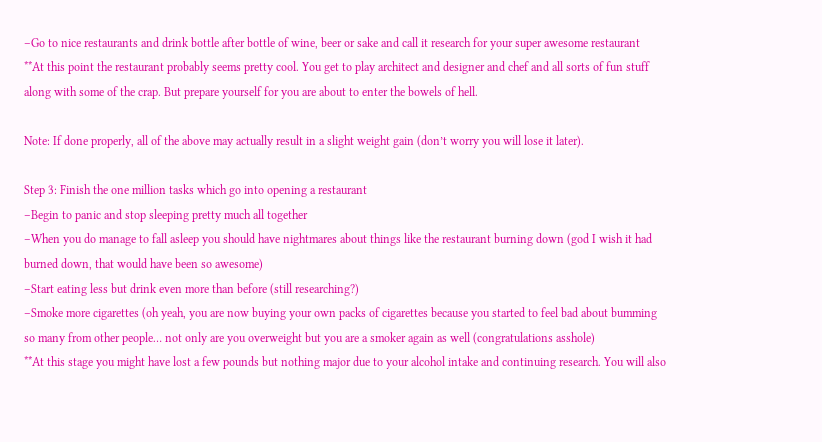–Go to nice restaurants and drink bottle after bottle of wine, beer or sake and call it research for your super awesome restaurant
**At this point the restaurant probably seems pretty cool. You get to play architect and designer and chef and all sorts of fun stuff along with some of the crap. But prepare yourself for you are about to enter the bowels of hell.

Note: If done properly, all of the above may actually result in a slight weight gain (don’t worry you will lose it later).

Step 3: Finish the one million tasks which go into opening a restaurant
–Begin to panic and stop sleeping pretty much all together
–When you do manage to fall asleep you should have nightmares about things like the restaurant burning down (god I wish it had burned down, that would have been so awesome)
–Start eating less but drink even more than before (still researching?)
–Smoke more cigarettes (oh yeah, you are now buying your own packs of cigarettes because you started to feel bad about bumming so many from other people… not only are you overweight but you are a smoker again as well (congratulations asshole)
**At this stage you might have lost a few pounds but nothing major due to your alcohol intake and continuing research. You will also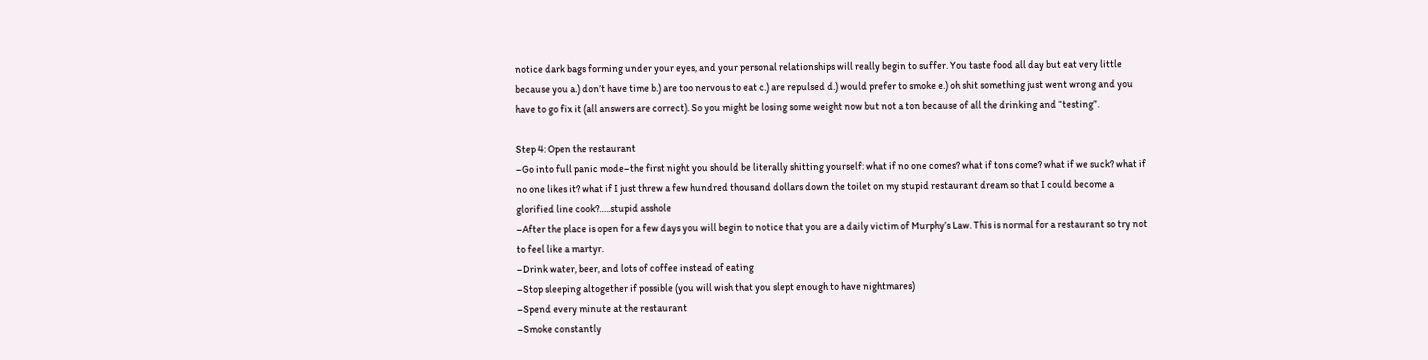notice dark bags forming under your eyes, and your personal relationships will really begin to suffer. You taste food all day but eat very little because you a.) don’t have time b.) are too nervous to eat c.) are repulsed d.) would prefer to smoke e.) oh shit something just went wrong and you have to go fix it (all answers are correct). So you might be losing some weight now but not a ton because of all the drinking and “testing”.

Step 4: Open the restaurant
–Go into full panic mode–the first night you should be literally shitting yourself: what if no one comes? what if tons come? what if we suck? what if no one likes it? what if I just threw a few hundred thousand dollars down the toilet on my stupid restaurant dream so that I could become a glorified line cook?…..stupid asshole
–After the place is open for a few days you will begin to notice that you are a daily victim of Murphy’s Law. This is normal for a restaurant so try not to feel like a martyr.
–Drink water, beer, and lots of coffee instead of eating
–Stop sleeping altogether if possible (you will wish that you slept enough to have nightmares)
–Spend every minute at the restaurant
–Smoke constantly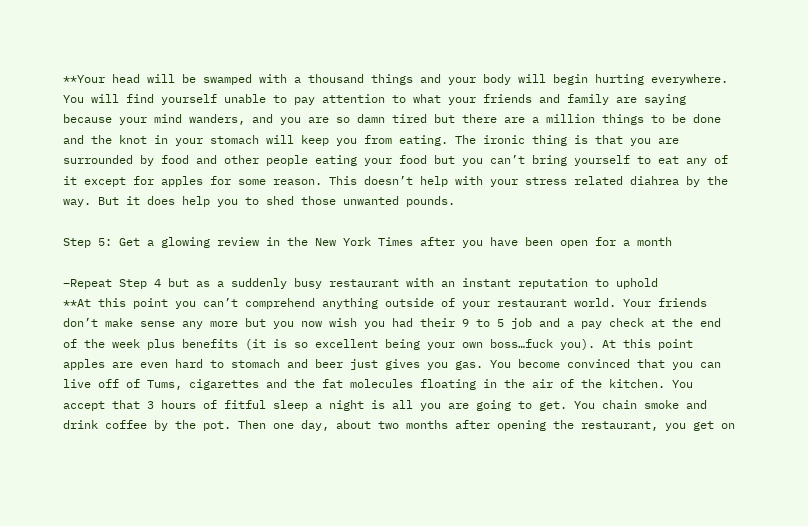**Your head will be swamped with a thousand things and your body will begin hurting everywhere. You will find yourself unable to pay attention to what your friends and family are saying because your mind wanders, and you are so damn tired but there are a million things to be done and the knot in your stomach will keep you from eating. The ironic thing is that you are surrounded by food and other people eating your food but you can’t bring yourself to eat any of it except for apples for some reason. This doesn’t help with your stress related diahrea by the way. But it does help you to shed those unwanted pounds.

Step 5: Get a glowing review in the New York Times after you have been open for a month

–Repeat Step 4 but as a suddenly busy restaurant with an instant reputation to uphold
**At this point you can’t comprehend anything outside of your restaurant world. Your friends don’t make sense any more but you now wish you had their 9 to 5 job and a pay check at the end of the week plus benefits (it is so excellent being your own boss…fuck you). At this point apples are even hard to stomach and beer just gives you gas. You become convinced that you can live off of Tums, cigarettes and the fat molecules floating in the air of the kitchen. You accept that 3 hours of fitful sleep a night is all you are going to get. You chain smoke and drink coffee by the pot. Then one day, about two months after opening the restaurant, you get on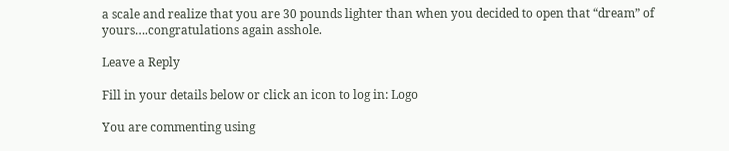a scale and realize that you are 30 pounds lighter than when you decided to open that “dream” of yours….congratulations again asshole.

Leave a Reply

Fill in your details below or click an icon to log in: Logo

You are commenting using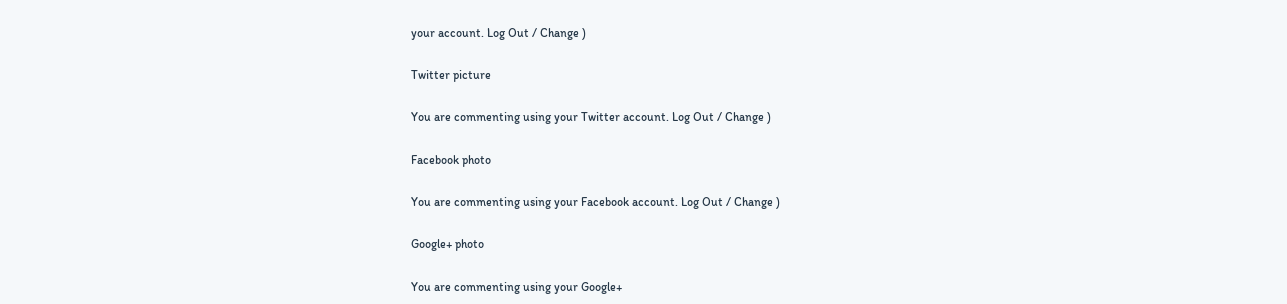your account. Log Out / Change )

Twitter picture

You are commenting using your Twitter account. Log Out / Change )

Facebook photo

You are commenting using your Facebook account. Log Out / Change )

Google+ photo

You are commenting using your Google+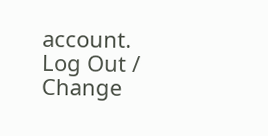account. Log Out / Change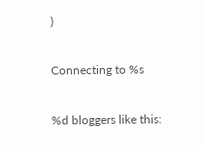)

Connecting to %s

%d bloggers like this: